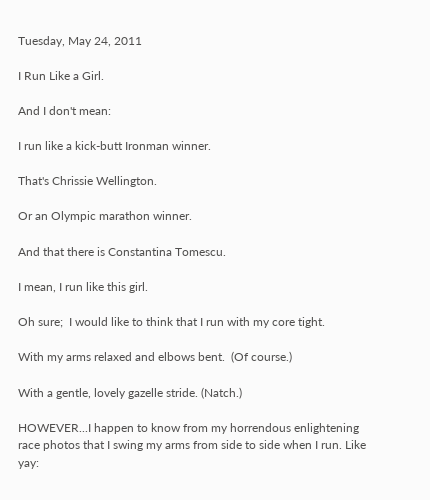Tuesday, May 24, 2011

I Run Like a Girl.

And I don't mean:

I run like a kick-butt Ironman winner.

That's Chrissie Wellington.

Or an Olympic marathon winner.

And that there is Constantina Tomescu.

I mean, I run like this girl.

Oh sure;  I would like to think that I run with my core tight.

With my arms relaxed and elbows bent.  (Of course.)

With a gentle, lovely gazelle stride. (Natch.)

HOWEVER...I happen to know from my horrendous enlightening race photos that I swing my arms from side to side when I run. Like yay: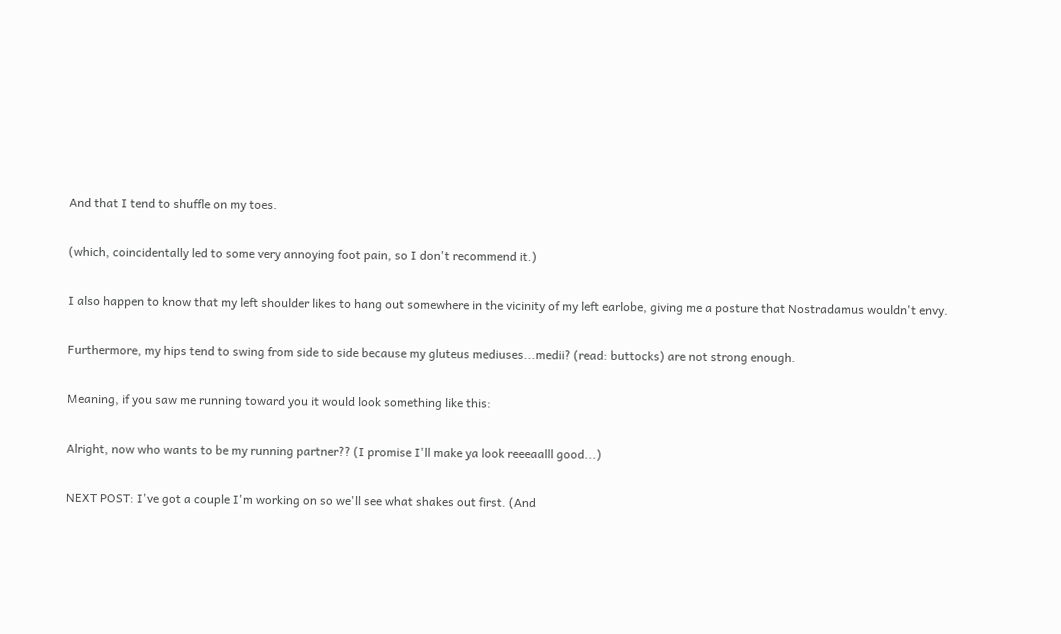And that I tend to shuffle on my toes.

(which, coincidentally led to some very annoying foot pain, so I don't recommend it.)

I also happen to know that my left shoulder likes to hang out somewhere in the vicinity of my left earlobe, giving me a posture that Nostradamus wouldn't envy.

Furthermore, my hips tend to swing from side to side because my gluteus mediuses...medii? (read: buttocks) are not strong enough.

Meaning, if you saw me running toward you it would look something like this:

Alright, now who wants to be my running partner?? (I promise I'll make ya look reeeaalll good...)

NEXT POST: I've got a couple I'm working on so we'll see what shakes out first. (And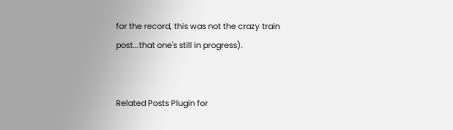for the record, this was not the crazy train post...that one's still in progress).


Related Posts Plugin for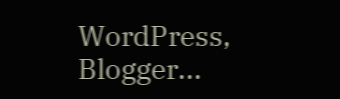WordPress, Blogger...